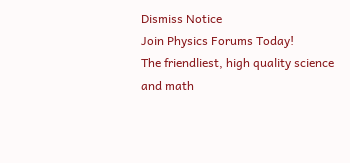Dismiss Notice
Join Physics Forums Today!
The friendliest, high quality science and math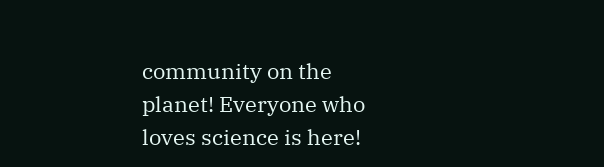community on the planet! Everyone who loves science is here!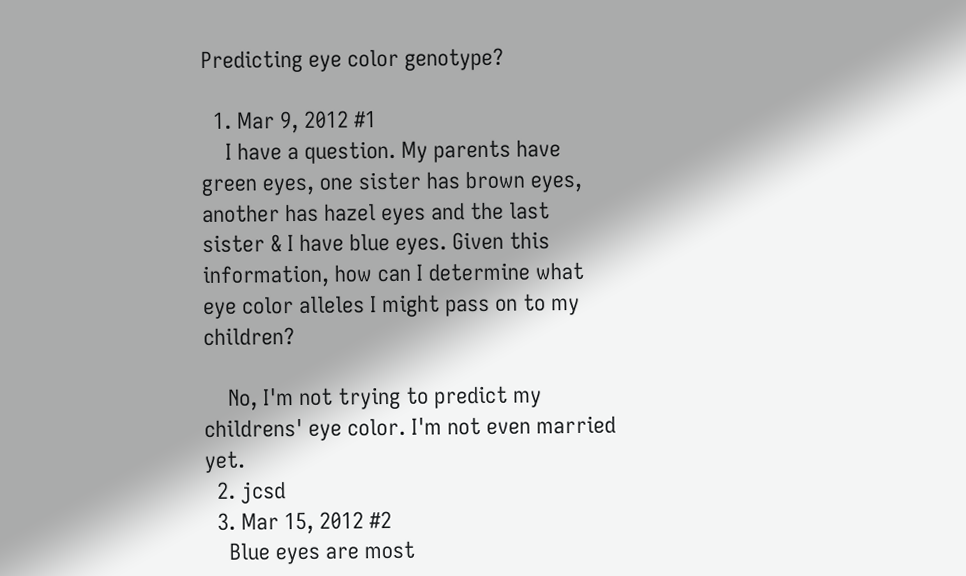Predicting eye color genotype?

  1. Mar 9, 2012 #1
    I have a question. My parents have green eyes, one sister has brown eyes, another has hazel eyes and the last sister & I have blue eyes. Given this information, how can I determine what eye color alleles I might pass on to my children?

    No, I'm not trying to predict my childrens' eye color. I'm not even married yet.
  2. jcsd
  3. Mar 15, 2012 #2
    Blue eyes are most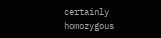certainly homozygous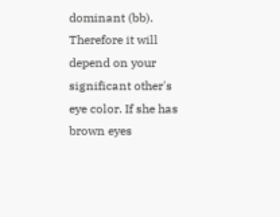dominant (bb). Therefore it will depend on your significant other's eye color. If she has brown eyes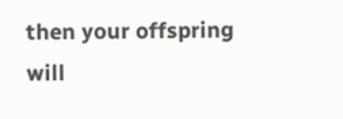then your offspring will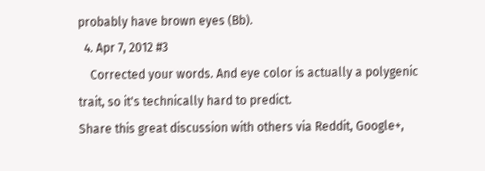probably have brown eyes (Bb).
  4. Apr 7, 2012 #3
    Corrected your words. And eye color is actually a polygenic trait, so it's technically hard to predict.
Share this great discussion with others via Reddit, Google+,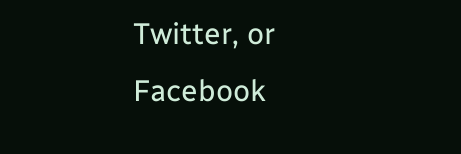Twitter, or Facebook